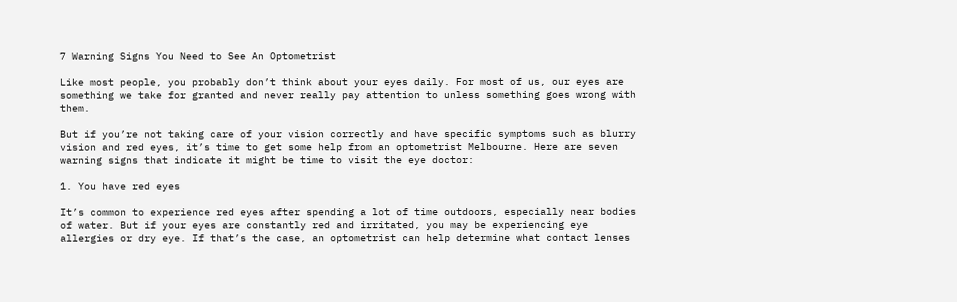7 Warning Signs You Need to See An Optometrist

Like most people, you probably don’t think about your eyes daily. For most of us, our eyes are something we take for granted and never really pay attention to unless something goes wrong with them.

But if you’re not taking care of your vision correctly and have specific symptoms such as blurry vision and red eyes, it’s time to get some help from an optometrist Melbourne. Here are seven warning signs that indicate it might be time to visit the eye doctor:

1. You have red eyes

It’s common to experience red eyes after spending a lot of time outdoors, especially near bodies of water. But if your eyes are constantly red and irritated, you may be experiencing eye allergies or dry eye. If that’s the case, an optometrist can help determine what contact lenses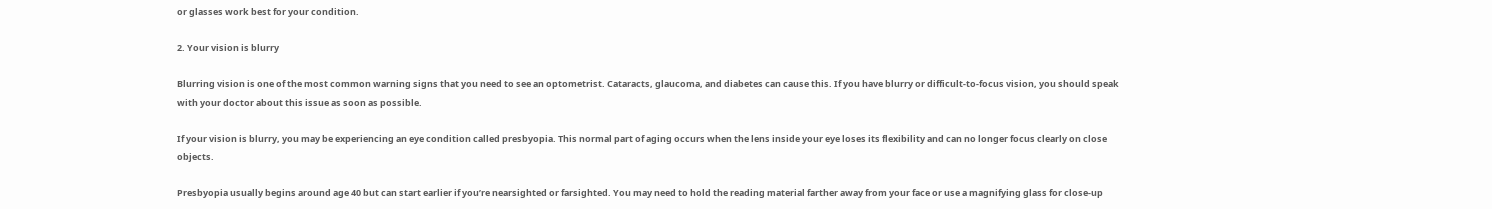or glasses work best for your condition.

2. Your vision is blurry

Blurring vision is one of the most common warning signs that you need to see an optometrist. Cataracts, glaucoma, and diabetes can cause this. If you have blurry or difficult-to-focus vision, you should speak with your doctor about this issue as soon as possible.

If your vision is blurry, you may be experiencing an eye condition called presbyopia. This normal part of aging occurs when the lens inside your eye loses its flexibility and can no longer focus clearly on close objects.

Presbyopia usually begins around age 40 but can start earlier if you’re nearsighted or farsighted. You may need to hold the reading material farther away from your face or use a magnifying glass for close-up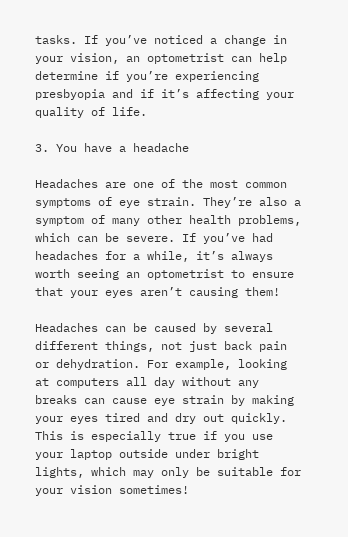tasks. If you’ve noticed a change in your vision, an optometrist can help determine if you’re experiencing presbyopia and if it’s affecting your quality of life.

3. You have a headache

Headaches are one of the most common symptoms of eye strain. They’re also a symptom of many other health problems, which can be severe. If you’ve had headaches for a while, it’s always worth seeing an optometrist to ensure that your eyes aren’t causing them!

Headaches can be caused by several different things, not just back pain or dehydration. For example, looking at computers all day without any breaks can cause eye strain by making your eyes tired and dry out quickly. This is especially true if you use your laptop outside under bright lights, which may only be suitable for your vision sometimes!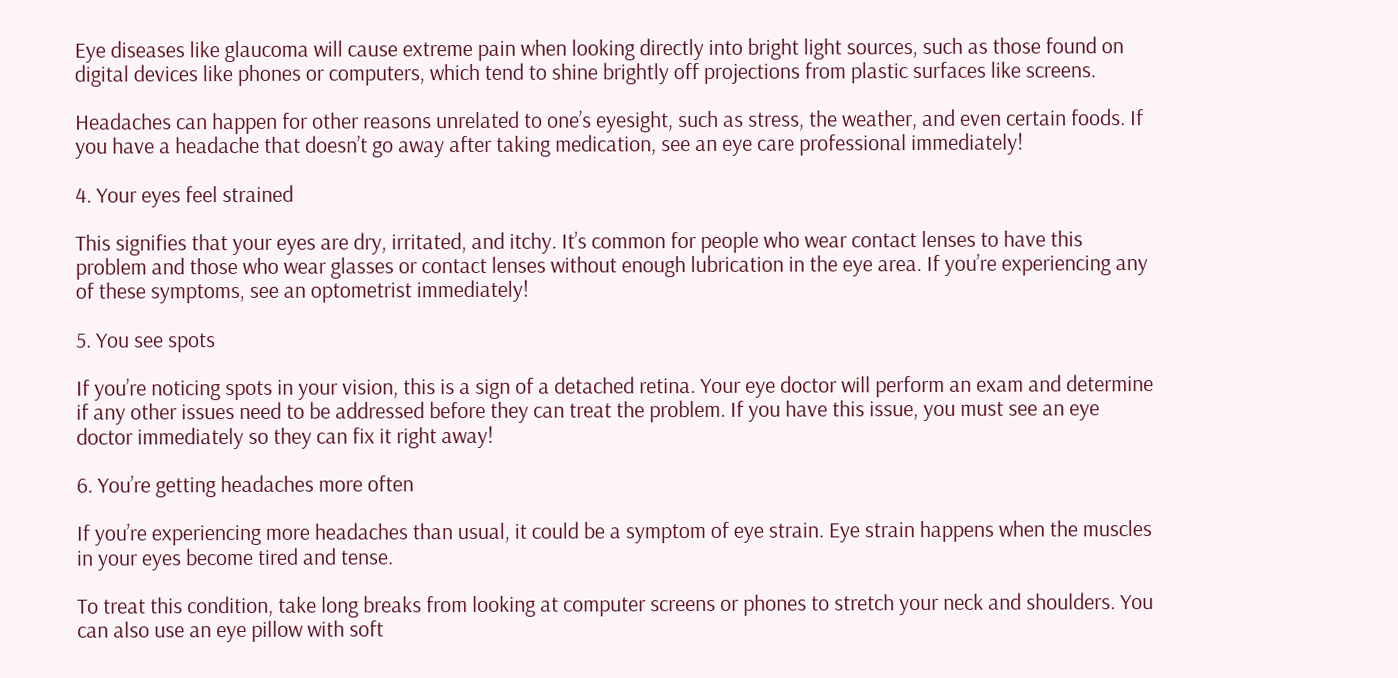Eye diseases like glaucoma will cause extreme pain when looking directly into bright light sources, such as those found on digital devices like phones or computers, which tend to shine brightly off projections from plastic surfaces like screens.

Headaches can happen for other reasons unrelated to one’s eyesight, such as stress, the weather, and even certain foods. If you have a headache that doesn’t go away after taking medication, see an eye care professional immediately!

4. Your eyes feel strained

This signifies that your eyes are dry, irritated, and itchy. It’s common for people who wear contact lenses to have this problem and those who wear glasses or contact lenses without enough lubrication in the eye area. If you’re experiencing any of these symptoms, see an optometrist immediately!

5. You see spots

If you’re noticing spots in your vision, this is a sign of a detached retina. Your eye doctor will perform an exam and determine if any other issues need to be addressed before they can treat the problem. If you have this issue, you must see an eye doctor immediately so they can fix it right away!

6. You’re getting headaches more often

If you’re experiencing more headaches than usual, it could be a symptom of eye strain. Eye strain happens when the muscles in your eyes become tired and tense.

To treat this condition, take long breaks from looking at computer screens or phones to stretch your neck and shoulders. You can also use an eye pillow with soft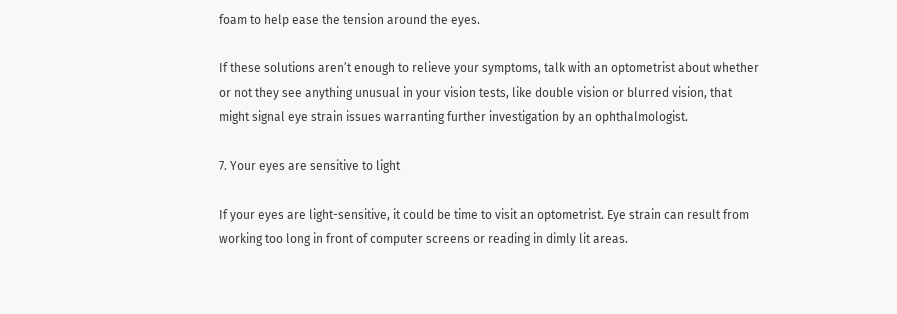foam to help ease the tension around the eyes.

If these solutions aren’t enough to relieve your symptoms, talk with an optometrist about whether or not they see anything unusual in your vision tests, like double vision or blurred vision, that might signal eye strain issues warranting further investigation by an ophthalmologist.

7. Your eyes are sensitive to light

If your eyes are light-sensitive, it could be time to visit an optometrist. Eye strain can result from working too long in front of computer screens or reading in dimly lit areas.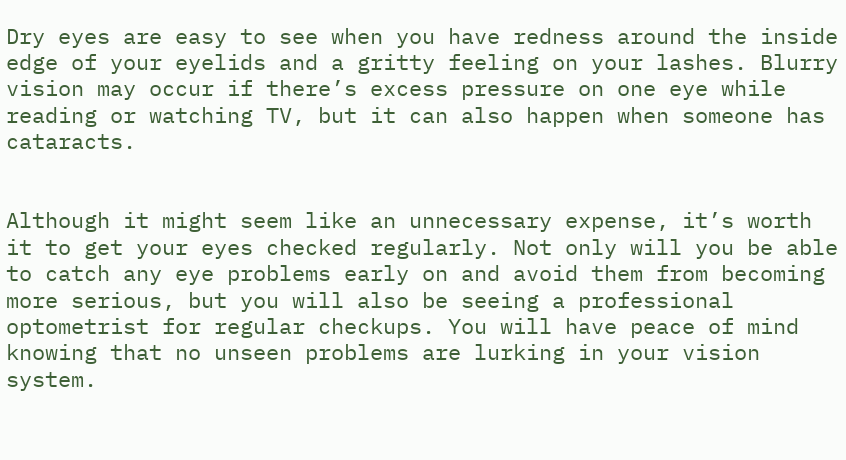Dry eyes are easy to see when you have redness around the inside edge of your eyelids and a gritty feeling on your lashes. Blurry vision may occur if there’s excess pressure on one eye while reading or watching TV, but it can also happen when someone has cataracts.


Although it might seem like an unnecessary expense, it’s worth it to get your eyes checked regularly. Not only will you be able to catch any eye problems early on and avoid them from becoming more serious, but you will also be seeing a professional optometrist for regular checkups. You will have peace of mind knowing that no unseen problems are lurking in your vision system.